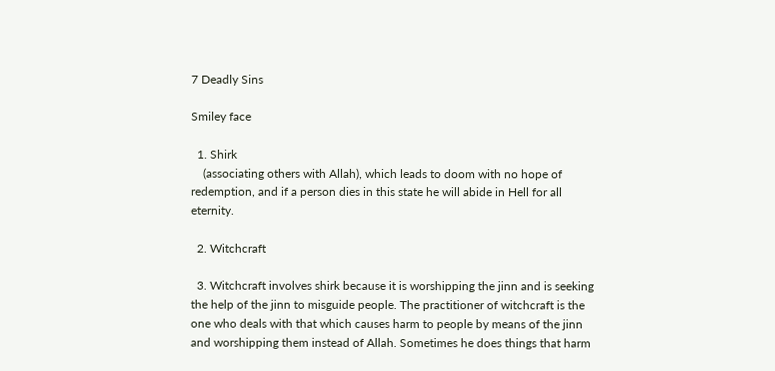7 Deadly Sins

Smiley face

  1. Shirk
    (associating others with Allah), which leads to doom with no hope of redemption, and if a person dies in this state he will abide in Hell for all eternity.

  2. Witchcraft

  3. Witchcraft involves shirk because it is worshipping the jinn and is seeking the help of the jinn to misguide people. The practitioner of witchcraft is the one who deals with that which causes harm to people by means of the jinn and worshipping them instead of Allah. Sometimes he does things that harm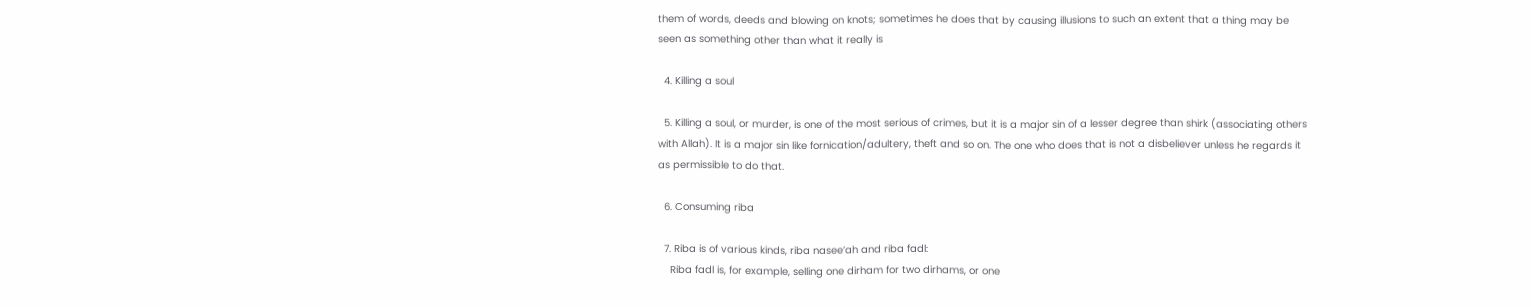them of words, deeds and blowing on knots; sometimes he does that by causing illusions to such an extent that a thing may be seen as something other than what it really is

  4. Killing a soul

  5. Killing a soul, or murder, is one of the most serious of crimes, but it is a major sin of a lesser degree than shirk (associating others with Allah). It is a major sin like fornication/adultery, theft and so on. The one who does that is not a disbeliever unless he regards it as permissible to do that.

  6. Consuming riba

  7. Riba is of various kinds, riba nasee’ah and riba fadl:
    Riba fadl is, for example, selling one dirham for two dirhams, or one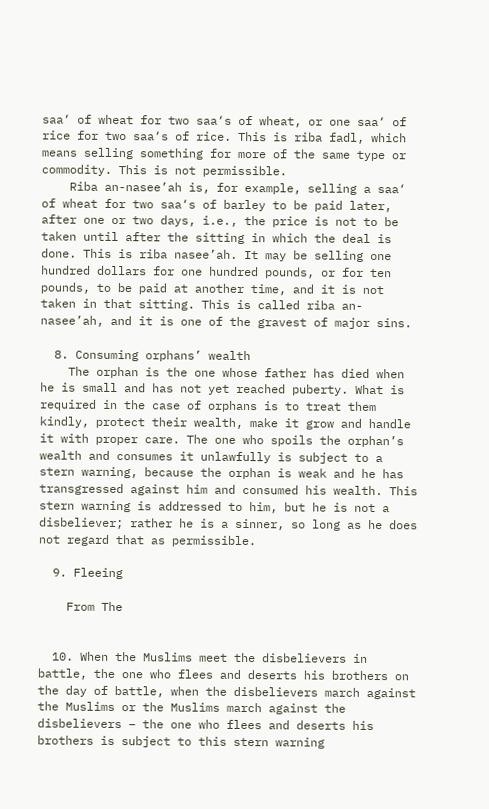saa‘ of wheat for two saa‘s of wheat, or one saa‘ of rice for two saa‘s of rice. This is riba fadl, which means selling something for more of the same type or commodity. This is not permissible.
    Riba an-nasee’ah is, for example, selling a saa‘ of wheat for two saa‘s of barley to be paid later, after one or two days, i.e., the price is not to be taken until after the sitting in which the deal is done. This is riba nasee’ah. It may be selling one hundred dollars for one hundred pounds, or for ten pounds, to be paid at another time, and it is not taken in that sitting. This is called riba an-nasee’ah, and it is one of the gravest of major sins.

  8. Consuming orphans’ wealth
    The orphan is the one whose father has died when he is small and has not yet reached puberty. What is required in the case of orphans is to treat them kindly, protect their wealth, make it grow and handle it with proper care. The one who spoils the orphan’s wealth and consumes it unlawfully is subject to a stern warning, because the orphan is weak and he has transgressed against him and consumed his wealth. This stern warning is addressed to him, but he is not a disbeliever; rather he is a sinner, so long as he does not regard that as permissible.

  9. Fleeing

    From The


  10. When the Muslims meet the disbelievers in battle, the one who flees and deserts his brothers on the day of battle, when the disbelievers march against the Muslims or the Muslims march against the disbelievers – the one who flees and deserts his brothers is subject to this stern warning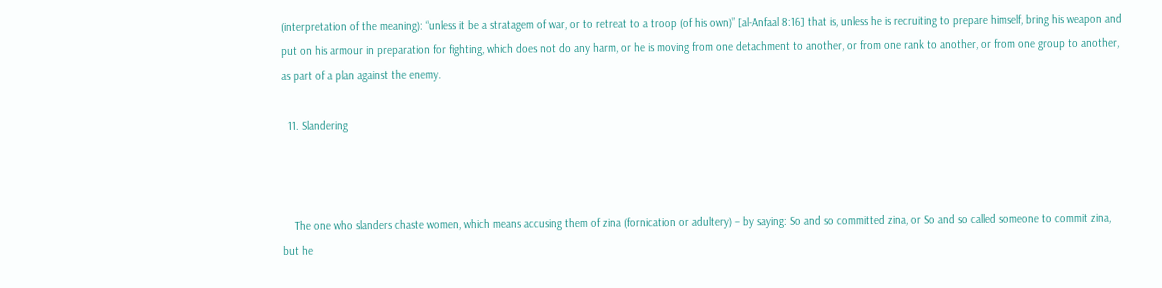(interpretation of the meaning): “unless it be a stratagem of war, or to retreat to a troop (of his own)” [al-Anfaal 8:16] that is, unless he is recruiting to prepare himself, bring his weapon and put on his armour in preparation for fighting, which does not do any harm, or he is moving from one detachment to another, or from one rank to another, or from one group to another, as part of a plan against the enemy.

  11. Slandering



    The one who slanders chaste women, which means accusing them of zina (fornication or adultery) – by saying: So and so committed zina, or So and so called someone to commit zina, but he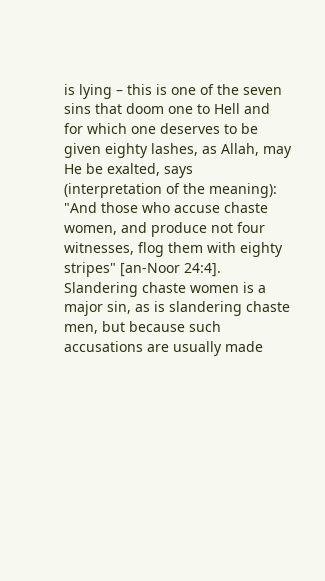is lying – this is one of the seven sins that doom one to Hell and for which one deserves to be given eighty lashes, as Allah, may He be exalted, says (interpretation of the meaning): "And those who accuse chaste women, and produce not four witnesses, flog them with eighty stripes" [an-Noor 24:4]. Slandering chaste women is a major sin, as is slandering chaste men, but because such accusations are usually made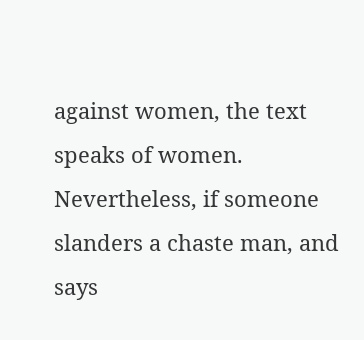against women, the text speaks of women. Nevertheless, if someone slanders a chaste man, and says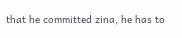that he committed zina, he has to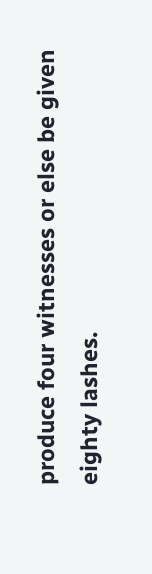produce four witnesses or else be given eighty lashes.